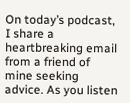On today’s podcast, I share a heartbreaking email from a friend of mine seeking advice. As you listen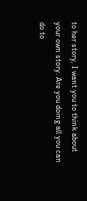to her story, I want you to think about your own story. Are you doing all you can do to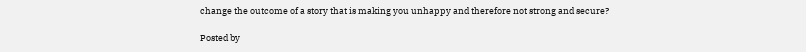change the outcome of a story that is making you unhappy and therefore not strong and secure?

Posted by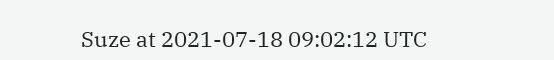Suze at 2021-07-18 09:02:12 UTC